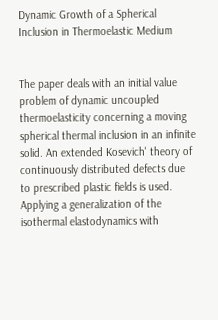Dynamic Growth of a Spherical Inclusion in Thermoelastic Medium


The paper deals with an initial value problem of dynamic uncoupled thermoelasticity concerning a moving spherical thermal inclusion in an infinite solid. An extended Kosevich' theory of continuously distributed defects due to prescribed plastic fields is used. Applying a generalization of the isothermal elastodynamics with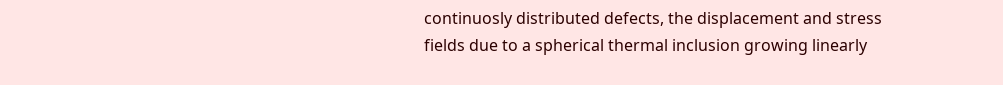continuosly distributed defects, the displacement and stress fields due to a spherical thermal inclusion growing linearly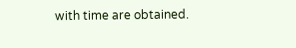with time are obtained.